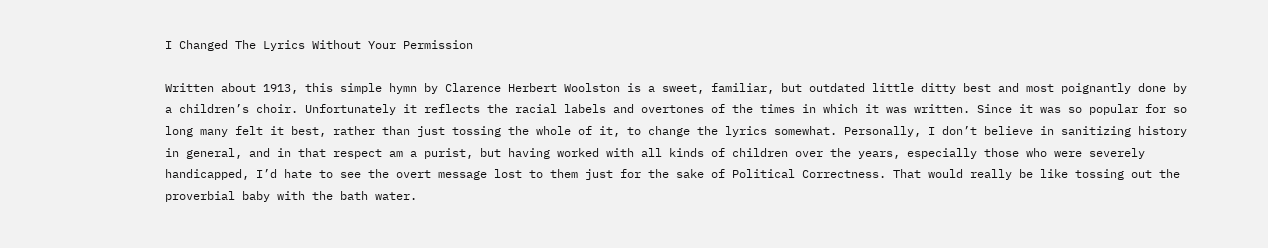I Changed The Lyrics Without Your Permission

Written about 1913, this simple hymn by Clarence Herbert Woolston is a sweet, familiar, but outdated little ditty best and most poignantly done by a children’s choir. Unfortunately it reflects the racial labels and overtones of the times in which it was written. Since it was so popular for so long many felt it best, rather than just tossing the whole of it, to change the lyrics somewhat. Personally, I don’t believe in sanitizing history in general, and in that respect am a purist, but having worked with all kinds of children over the years, especially those who were severely handicapped, I’d hate to see the overt message lost to them just for the sake of Political Correctness. That would really be like tossing out the proverbial baby with the bath water.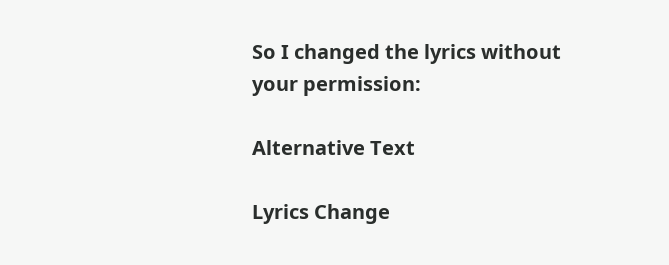So I changed the lyrics without your permission:

Alternative Text

Lyrics Change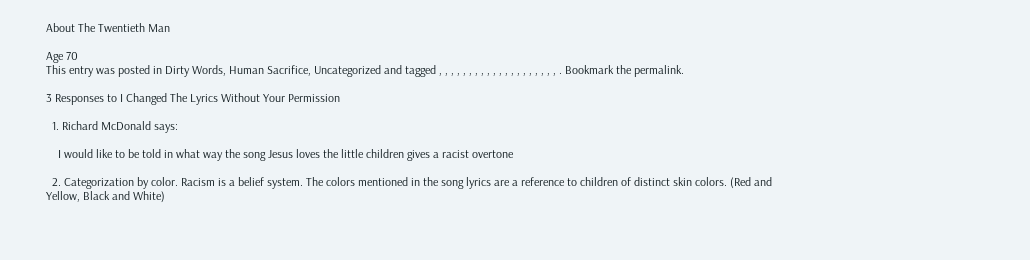About The Twentieth Man

Age 70
This entry was posted in Dirty Words, Human Sacrifice, Uncategorized and tagged , , , , , , , , , , , , , , , , , , , , . Bookmark the permalink.

3 Responses to I Changed The Lyrics Without Your Permission

  1. Richard McDonald says:

    I would like to be told in what way the song Jesus loves the little children gives a racist overtone

  2. Categorization by color. Racism is a belief system. The colors mentioned in the song lyrics are a reference to children of distinct skin colors. (Red and Yellow, Black and White)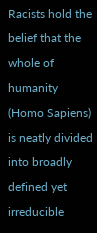Racists hold the belief that the whole of humanity (Homo Sapiens) is neatly divided into broadly defined yet irreducible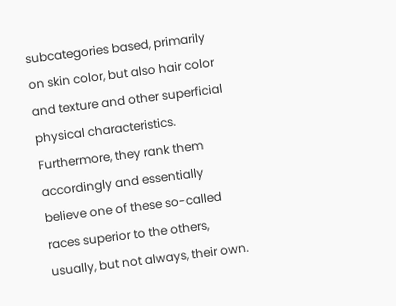subcategories based, primarily on skin color, but also hair color and texture and other superficial physical characteristics. Furthermore, they rank them accordingly and essentially believe one of these so-called races superior to the others, usually, but not always, their own.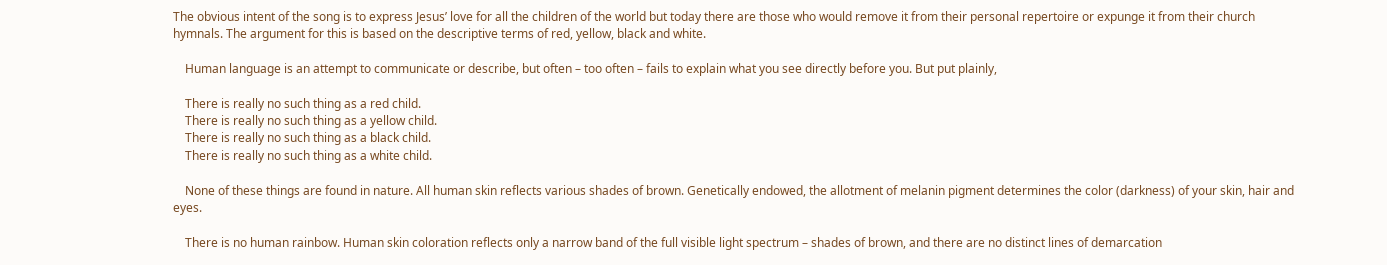The obvious intent of the song is to express Jesus’ love for all the children of the world but today there are those who would remove it from their personal repertoire or expunge it from their church hymnals. The argument for this is based on the descriptive terms of red, yellow, black and white.

    Human language is an attempt to communicate or describe, but often – too often – fails to explain what you see directly before you. But put plainly,

    There is really no such thing as a red child.
    There is really no such thing as a yellow child.
    There is really no such thing as a black child.
    There is really no such thing as a white child.

    None of these things are found in nature. All human skin reflects various shades of brown. Genetically endowed, the allotment of melanin pigment determines the color (darkness) of your skin, hair and eyes.

    There is no human rainbow. Human skin coloration reflects only a narrow band of the full visible light spectrum – shades of brown, and there are no distinct lines of demarcation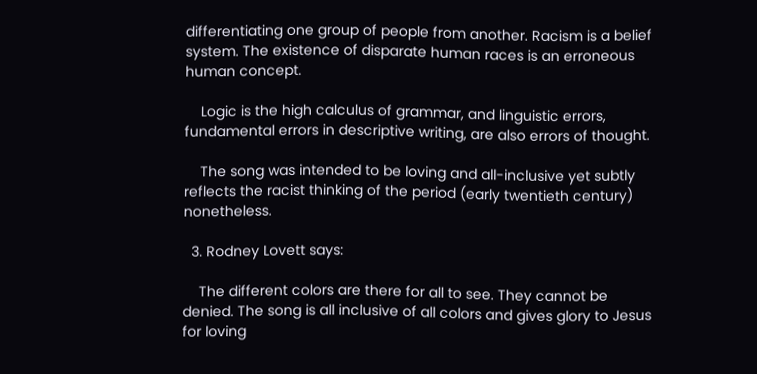differentiating one group of people from another. Racism is a belief system. The existence of disparate human races is an erroneous human concept.

    Logic is the high calculus of grammar, and linguistic errors, fundamental errors in descriptive writing, are also errors of thought.

    The song was intended to be loving and all-inclusive yet subtly reflects the racist thinking of the period (early twentieth century) nonetheless.

  3. Rodney Lovett says:

    The different colors are there for all to see. They cannot be denied. The song is all inclusive of all colors and gives glory to Jesus for loving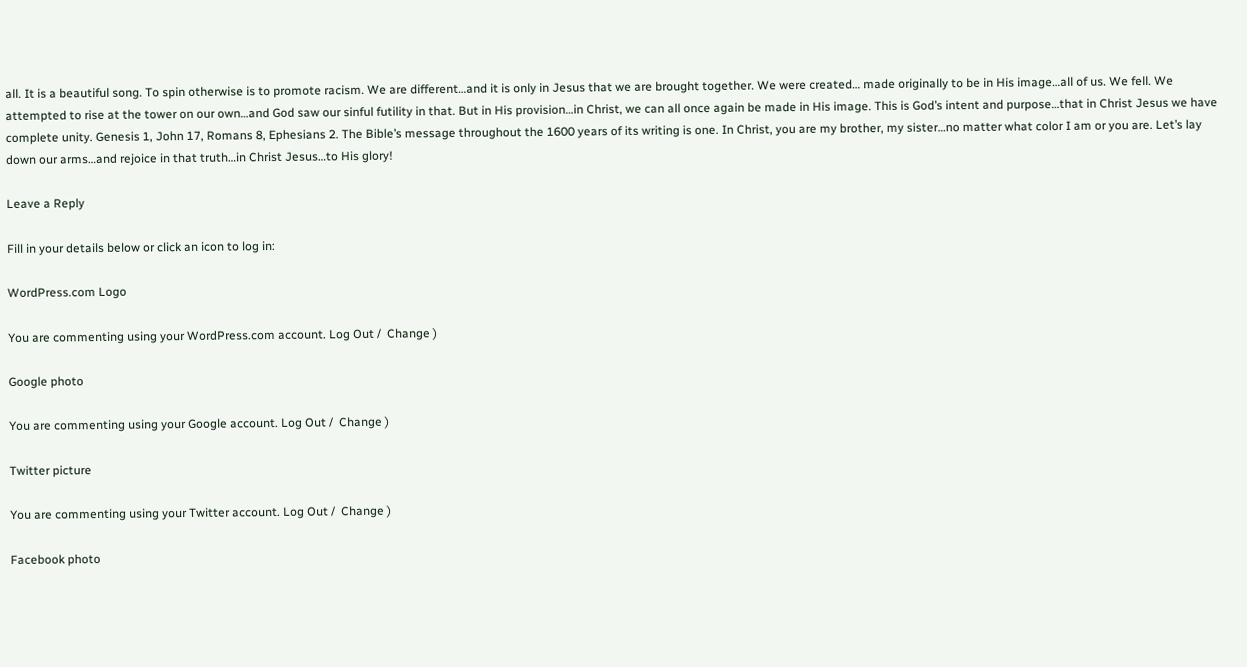all. It is a beautiful song. To spin otherwise is to promote racism. We are different…and it is only in Jesus that we are brought together. We were created… made originally to be in His image…all of us. We fell. We attempted to rise at the tower on our own…and God saw our sinful futility in that. But in His provision…in Christ, we can all once again be made in His image. This is God’s intent and purpose…that in Christ Jesus we have complete unity. Genesis 1, John 17, Romans 8, Ephesians 2. The Bible’s message throughout the 1600 years of its writing is one. In Christ, you are my brother, my sister…no matter what color I am or you are. Let’s lay down our arms…and rejoice in that truth…in Christ Jesus…to His glory!

Leave a Reply

Fill in your details below or click an icon to log in:

WordPress.com Logo

You are commenting using your WordPress.com account. Log Out /  Change )

Google photo

You are commenting using your Google account. Log Out /  Change )

Twitter picture

You are commenting using your Twitter account. Log Out /  Change )

Facebook photo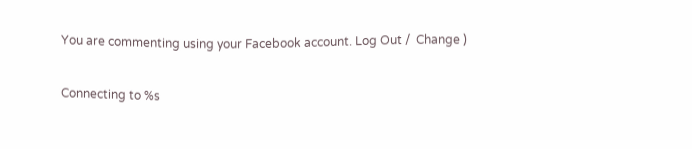You are commenting using your Facebook account. Log Out /  Change )

Connecting to %s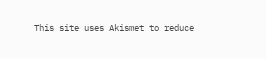This site uses Akismet to reduce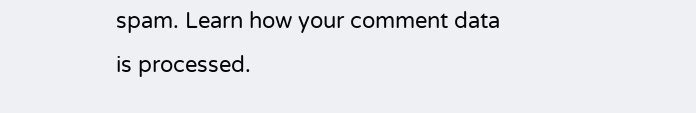spam. Learn how your comment data is processed.